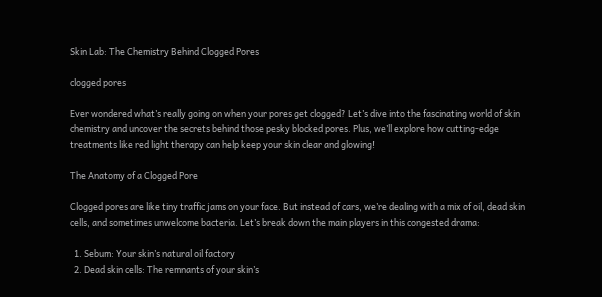Skin Lab: The Chemistry Behind Clogged Pores

clogged pores

Ever wondered what’s really going on when your pores get clogged? Let’s dive into the fascinating world of skin chemistry and uncover the secrets behind those pesky blocked pores. Plus, we’ll explore how cutting-edge treatments like red light therapy can help keep your skin clear and glowing!

The Anatomy of a Clogged Pore

Clogged pores are like tiny traffic jams on your face. But instead of cars, we’re dealing with a mix of oil, dead skin cells, and sometimes unwelcome bacteria. Let’s break down the main players in this congested drama:

  1. Sebum: Your skin’s natural oil factory
  2. Dead skin cells: The remnants of your skin’s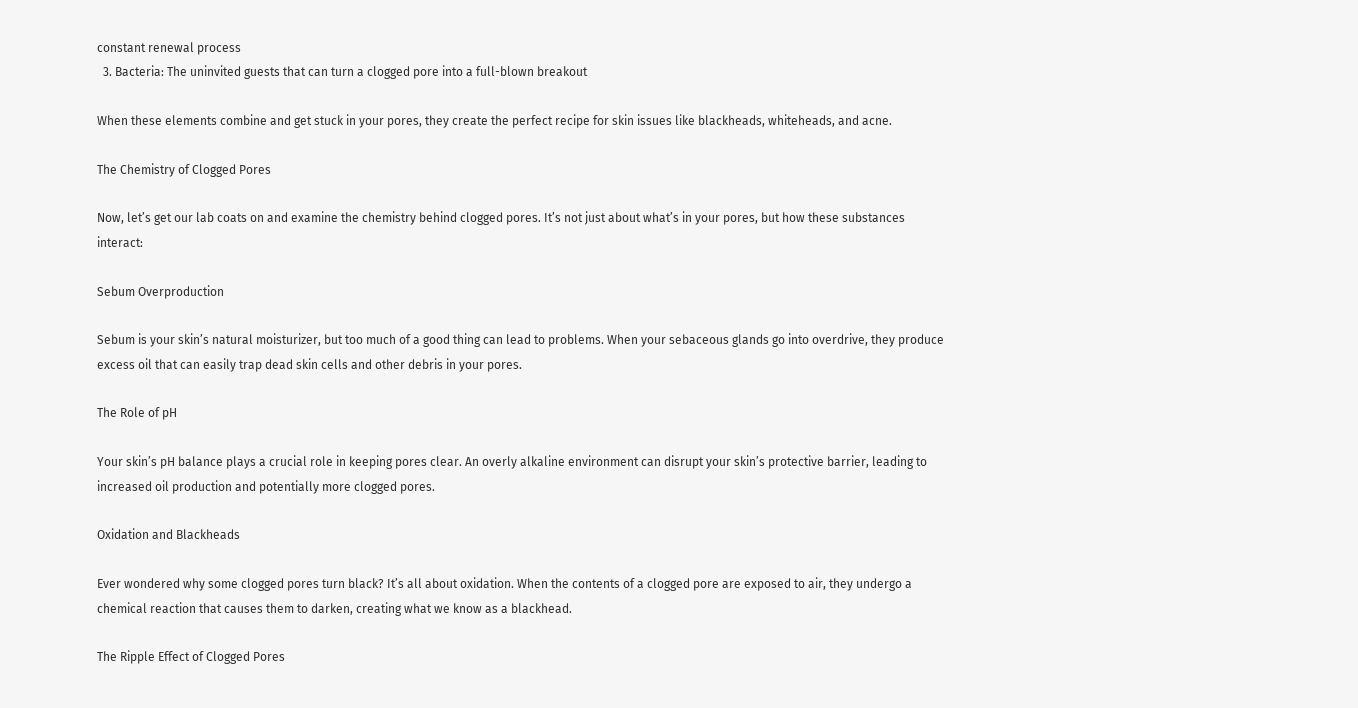constant renewal process
  3. Bacteria: The uninvited guests that can turn a clogged pore into a full-blown breakout

When these elements combine and get stuck in your pores, they create the perfect recipe for skin issues like blackheads, whiteheads, and acne.

The Chemistry of Clogged Pores

Now, let’s get our lab coats on and examine the chemistry behind clogged pores. It’s not just about what’s in your pores, but how these substances interact:

Sebum Overproduction

Sebum is your skin’s natural moisturizer, but too much of a good thing can lead to problems. When your sebaceous glands go into overdrive, they produce excess oil that can easily trap dead skin cells and other debris in your pores.

The Role of pH

Your skin’s pH balance plays a crucial role in keeping pores clear. An overly alkaline environment can disrupt your skin’s protective barrier, leading to increased oil production and potentially more clogged pores.

Oxidation and Blackheads

Ever wondered why some clogged pores turn black? It’s all about oxidation. When the contents of a clogged pore are exposed to air, they undergo a chemical reaction that causes them to darken, creating what we know as a blackhead.

The Ripple Effect of Clogged Pores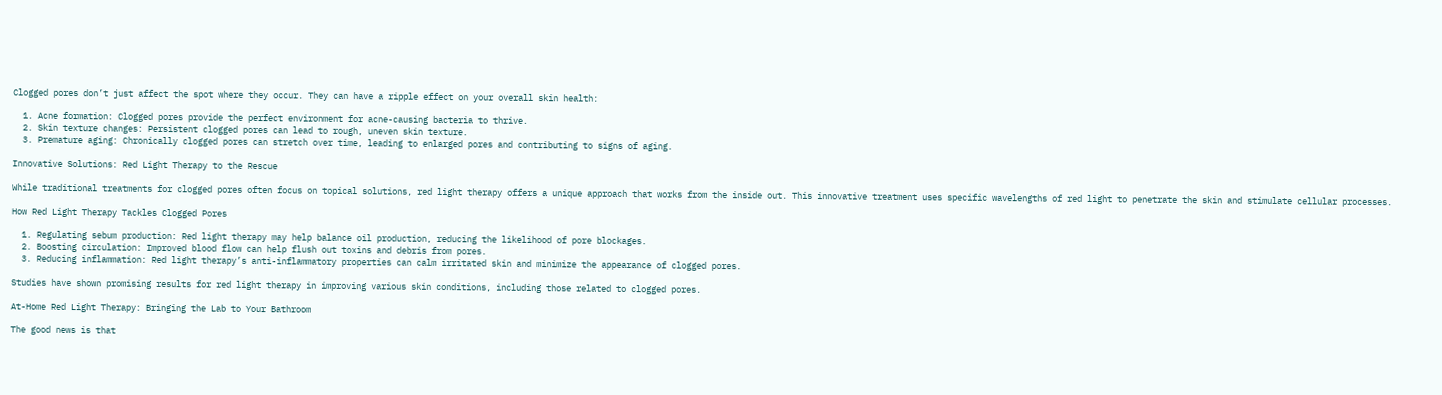Clogged pores don’t just affect the spot where they occur. They can have a ripple effect on your overall skin health:

  1. Acne formation: Clogged pores provide the perfect environment for acne-causing bacteria to thrive.
  2. Skin texture changes: Persistent clogged pores can lead to rough, uneven skin texture.
  3. Premature aging: Chronically clogged pores can stretch over time, leading to enlarged pores and contributing to signs of aging.

Innovative Solutions: Red Light Therapy to the Rescue

While traditional treatments for clogged pores often focus on topical solutions, red light therapy offers a unique approach that works from the inside out. This innovative treatment uses specific wavelengths of red light to penetrate the skin and stimulate cellular processes.

How Red Light Therapy Tackles Clogged Pores

  1. Regulating sebum production: Red light therapy may help balance oil production, reducing the likelihood of pore blockages.
  2. Boosting circulation: Improved blood flow can help flush out toxins and debris from pores.
  3. Reducing inflammation: Red light therapy’s anti-inflammatory properties can calm irritated skin and minimize the appearance of clogged pores.

Studies have shown promising results for red light therapy in improving various skin conditions, including those related to clogged pores.

At-Home Red Light Therapy: Bringing the Lab to Your Bathroom

The good news is that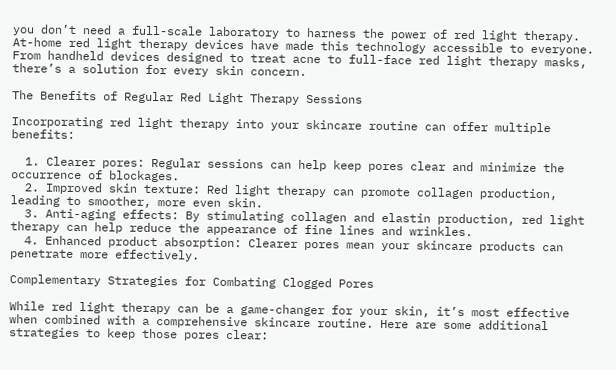you don’t need a full-scale laboratory to harness the power of red light therapy. At-home red light therapy devices have made this technology accessible to everyone. From handheld devices designed to treat acne to full-face red light therapy masks, there’s a solution for every skin concern.

The Benefits of Regular Red Light Therapy Sessions

Incorporating red light therapy into your skincare routine can offer multiple benefits:

  1. Clearer pores: Regular sessions can help keep pores clear and minimize the occurrence of blockages.
  2. Improved skin texture: Red light therapy can promote collagen production, leading to smoother, more even skin.
  3. Anti-aging effects: By stimulating collagen and elastin production, red light therapy can help reduce the appearance of fine lines and wrinkles.
  4. Enhanced product absorption: Clearer pores mean your skincare products can penetrate more effectively.

Complementary Strategies for Combating Clogged Pores

While red light therapy can be a game-changer for your skin, it’s most effective when combined with a comprehensive skincare routine. Here are some additional strategies to keep those pores clear: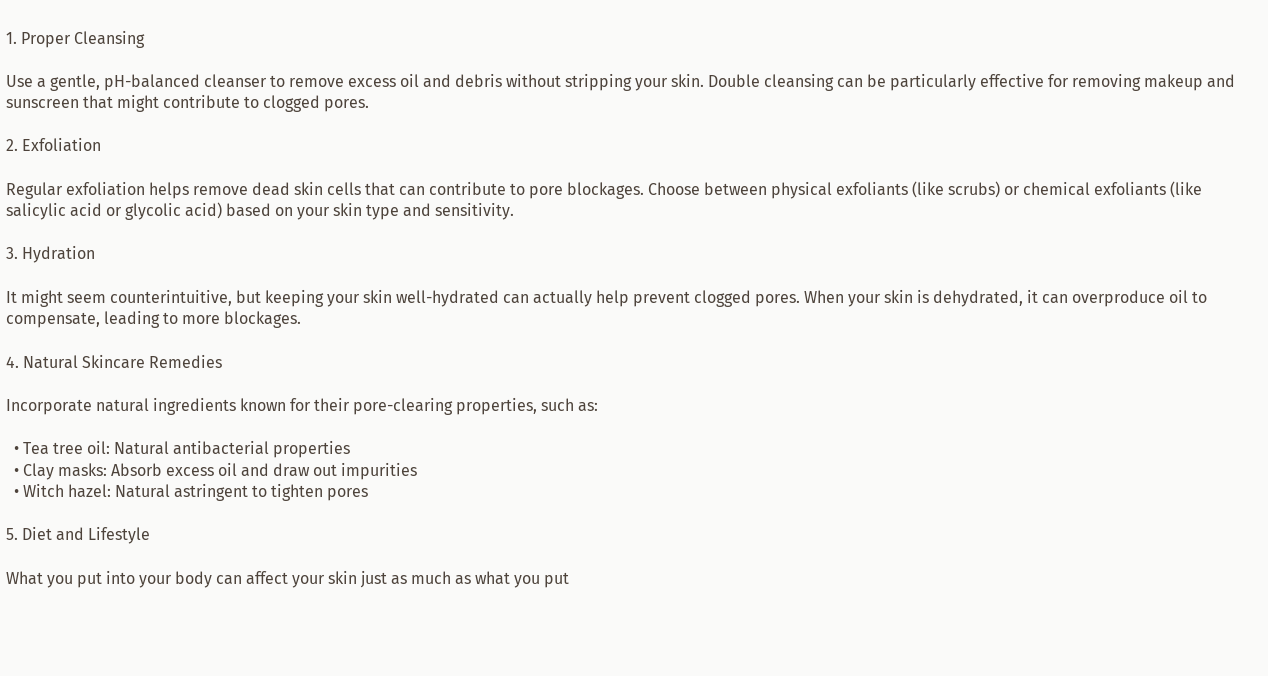1. Proper Cleansing

Use a gentle, pH-balanced cleanser to remove excess oil and debris without stripping your skin. Double cleansing can be particularly effective for removing makeup and sunscreen that might contribute to clogged pores.

2. Exfoliation

Regular exfoliation helps remove dead skin cells that can contribute to pore blockages. Choose between physical exfoliants (like scrubs) or chemical exfoliants (like salicylic acid or glycolic acid) based on your skin type and sensitivity.

3. Hydration

It might seem counterintuitive, but keeping your skin well-hydrated can actually help prevent clogged pores. When your skin is dehydrated, it can overproduce oil to compensate, leading to more blockages.

4. Natural Skincare Remedies

Incorporate natural ingredients known for their pore-clearing properties, such as:

  • Tea tree oil: Natural antibacterial properties
  • Clay masks: Absorb excess oil and draw out impurities
  • Witch hazel: Natural astringent to tighten pores

5. Diet and Lifestyle

What you put into your body can affect your skin just as much as what you put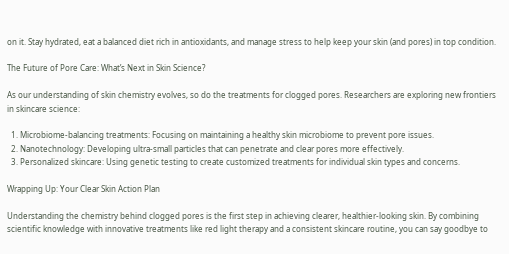on it. Stay hydrated, eat a balanced diet rich in antioxidants, and manage stress to help keep your skin (and pores) in top condition.

The Future of Pore Care: What’s Next in Skin Science?

As our understanding of skin chemistry evolves, so do the treatments for clogged pores. Researchers are exploring new frontiers in skincare science:

  1. Microbiome-balancing treatments: Focusing on maintaining a healthy skin microbiome to prevent pore issues.
  2. Nanotechnology: Developing ultra-small particles that can penetrate and clear pores more effectively.
  3. Personalized skincare: Using genetic testing to create customized treatments for individual skin types and concerns.

Wrapping Up: Your Clear Skin Action Plan

Understanding the chemistry behind clogged pores is the first step in achieving clearer, healthier-looking skin. By combining scientific knowledge with innovative treatments like red light therapy and a consistent skincare routine, you can say goodbye to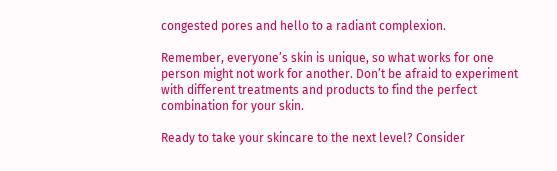congested pores and hello to a radiant complexion.

Remember, everyone’s skin is unique, so what works for one person might not work for another. Don’t be afraid to experiment with different treatments and products to find the perfect combination for your skin.

Ready to take your skincare to the next level? Consider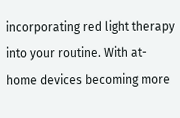incorporating red light therapy into your routine. With at-home devices becoming more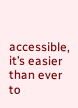accessible, it’s easier than ever to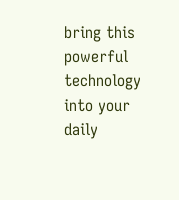bring this powerful technology into your daily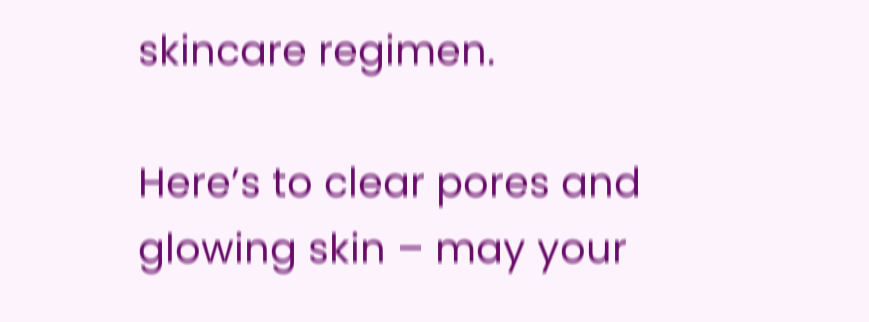skincare regimen.

Here’s to clear pores and glowing skin – may your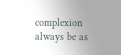complexion always be as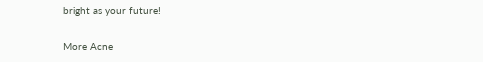bright as your future!

More Acne